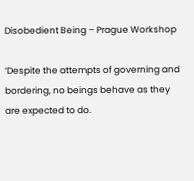Disobedient Being – Prague Workshop

‘Despite the attempts of governing and bordering, no beings behave as they are expected to do.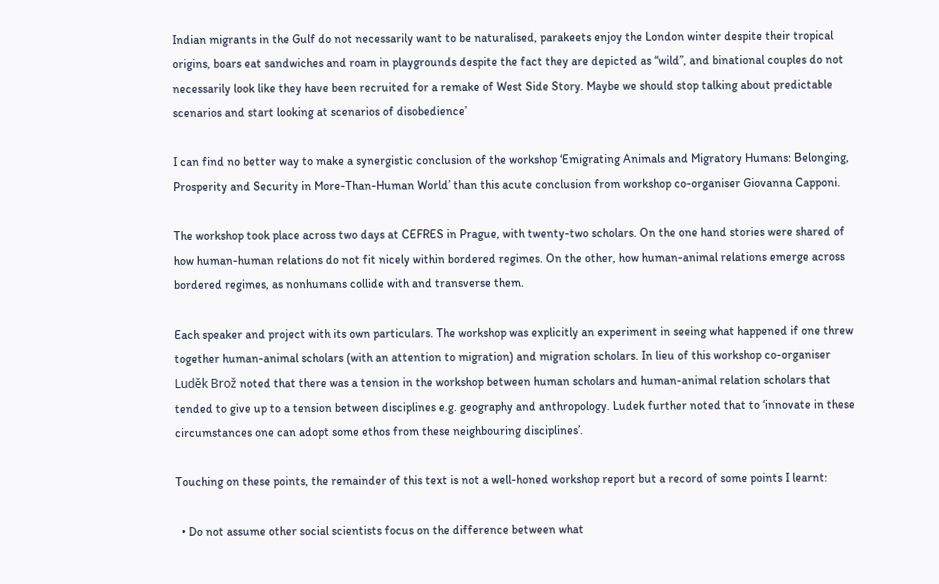Indian migrants in the Gulf do not necessarily want to be naturalised, parakeets enjoy the London winter despite their tropical origins, boars eat sandwiches and roam in playgrounds despite the fact they are depicted as “wild”, and binational couples do not necessarily look like they have been recruited for a remake of West Side Story. Maybe we should stop talking about predictable scenarios and start looking at scenarios of disobedience’

I can find no better way to make a synergistic conclusion of the workshop ‘Emigrating Animals and Migratory Humans: Belonging, Prosperity and Security in More-Than-Human World’ than this acute conclusion from workshop co-organiser Giovanna Capponi.

The workshop took place across two days at CEFRES in Prague, with twenty-two scholars. On the one hand stories were shared of how human-human relations do not fit nicely within bordered regimes. On the other, how human-animal relations emerge across bordered regimes, as nonhumans collide with and transverse them.

Each speaker and project with its own particulars. The workshop was explicitly an experiment in seeing what happened if one threw together human-animal scholars (with an attention to migration) and migration scholars. In lieu of this workshop co-organiser Luděk Brož noted that there was a tension in the workshop between human scholars and human-animal relation scholars that tended to give up to a tension between disciplines e.g. geography and anthropology. Ludek further noted that to ‘innovate in these circumstances one can adopt some ethos from these neighbouring disciplines’.

Touching on these points, the remainder of this text is not a well-honed workshop report but a record of some points I learnt:

  • Do not assume other social scientists focus on the difference between what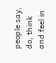people say, do, think and feel in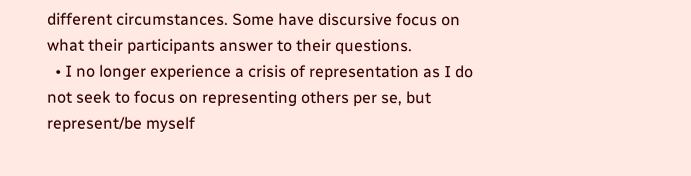different circumstances. Some have discursive focus on what their participants answer to their questions.
  • I no longer experience a crisis of representation as I do not seek to focus on representing others per se, but represent/be myself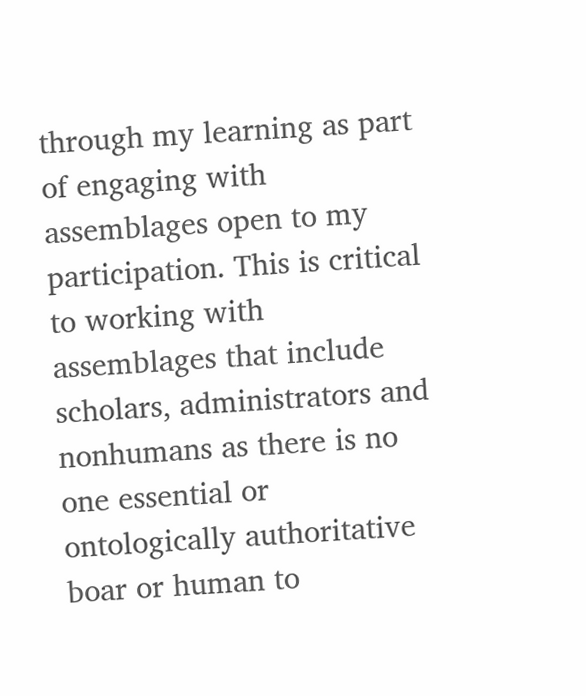through my learning as part of engaging with assemblages open to my participation. This is critical to working with assemblages that include scholars, administrators and nonhumans as there is no one essential or ontologically authoritative boar or human to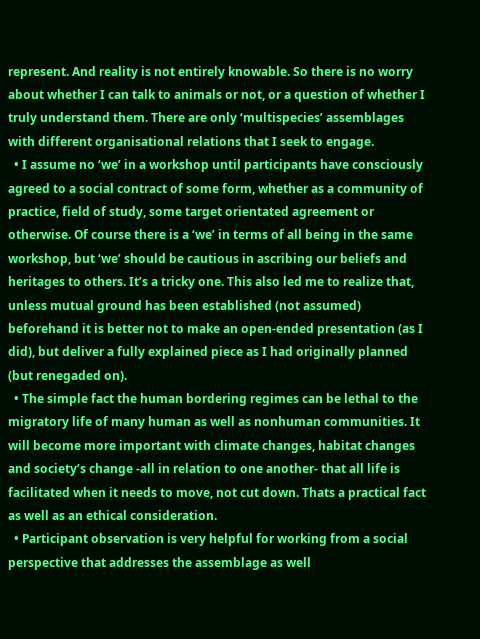represent. And reality is not entirely knowable. So there is no worry about whether I can talk to animals or not, or a question of whether I truly understand them. There are only ‘multispecies’ assemblages with different organisational relations that I seek to engage.
  • I assume no ‘we’ in a workshop until participants have consciously agreed to a social contract of some form, whether as a community of practice, field of study, some target orientated agreement or otherwise. Of course there is a ‘we’ in terms of all being in the same workshop, but ‘we’ should be cautious in ascribing our beliefs and heritages to others. It’s a tricky one. This also led me to realize that, unless mutual ground has been established (not assumed) beforehand it is better not to make an open-ended presentation (as I did), but deliver a fully explained piece as I had originally planned (but renegaded on).
  • The simple fact the human bordering regimes can be lethal to the migratory life of many human as well as nonhuman communities. It will become more important with climate changes, habitat changes and society’s change -all in relation to one another- that all life is facilitated when it needs to move, not cut down. Thats a practical fact as well as an ethical consideration.
  • Participant observation is very helpful for working from a social perspective that addresses the assemblage as well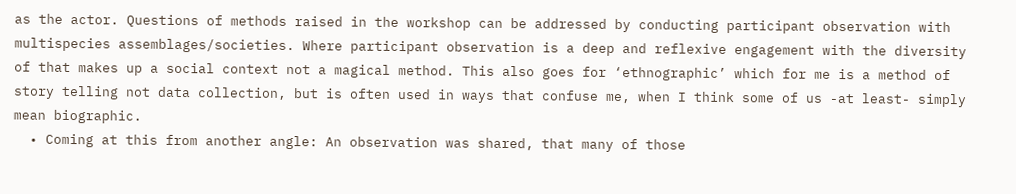as the actor. Questions of methods raised in the workshop can be addressed by conducting participant observation with multispecies assemblages/societies. Where participant observation is a deep and reflexive engagement with the diversity of that makes up a social context not a magical method. This also goes for ‘ethnographic’ which for me is a method of story telling not data collection, but is often used in ways that confuse me, when I think some of us -at least- simply mean biographic.
  • Coming at this from another angle: An observation was shared, that many of those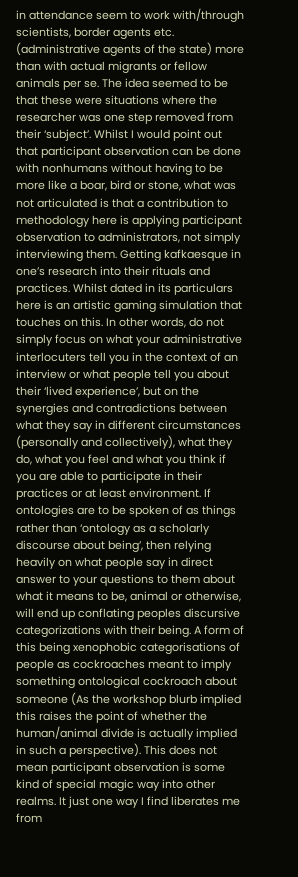in attendance seem to work with/through scientists, border agents etc. (administrative agents of the state) more than with actual migrants or fellow animals per se. The idea seemed to be that these were situations where the researcher was one step removed from their ‘subject’. Whilst I would point out that participant observation can be done with nonhumans without having to be more like a boar, bird or stone, what was not articulated is that a contribution to methodology here is applying participant observation to administrators, not simply interviewing them. Getting kafkaesque in one’s research into their rituals and practices. Whilst dated in its particulars here is an artistic gaming simulation that touches on this. In other words, do not simply focus on what your administrative interlocuters tell you in the context of an interview or what people tell you about their ‘lived experience’, but on the synergies and contradictions between what they say in different circumstances (personally and collectively), what they do, what you feel and what you think if you are able to participate in their practices or at least environment. If ontologies are to be spoken of as things rather than ‘ontology as a scholarly discourse about being’, then relying heavily on what people say in direct answer to your questions to them about what it means to be, animal or otherwise, will end up conflating peoples discursive categorizations with their being. A form of this being xenophobic categorisations of people as cockroaches meant to imply something ontological cockroach about someone (As the workshop blurb implied this raises the point of whether the human/animal divide is actually implied in such a perspective). This does not mean participant observation is some kind of special magic way into other realms. It just one way I find liberates me from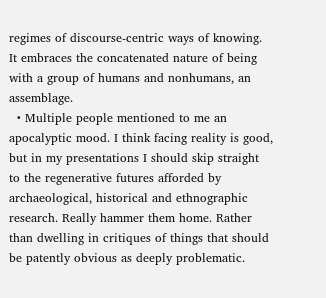regimes of discourse-centric ways of knowing. It embraces the concatenated nature of being with a group of humans and nonhumans, an assemblage.
  • Multiple people mentioned to me an apocalyptic mood. I think facing reality is good, but in my presentations I should skip straight to the regenerative futures afforded by archaeological, historical and ethnographic research. Really hammer them home. Rather than dwelling in critiques of things that should be patently obvious as deeply problematic.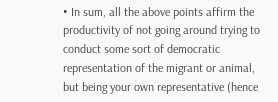• In sum, all the above points affirm the productivity of not going around trying to conduct some sort of democratic representation of the migrant or animal, but being your own representative (hence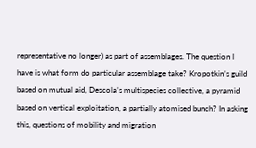representative no longer) as part of assemblages. The question I have is what form do particular assemblage take? Kropotkin’s guild based on mutual aid, Descola’s multispecies collective, a pyramid based on vertical exploitation, a partially atomised bunch? In asking this, questions of mobility and migration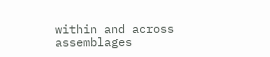within and across assemblages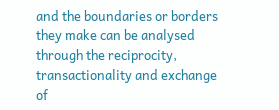and the boundaries or borders they make can be analysed through the reciprocity, transactionality and exchange of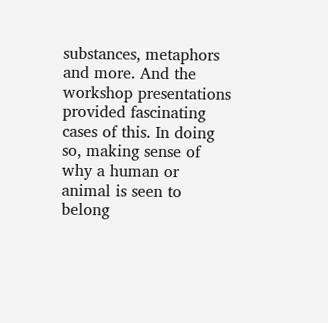substances, metaphors and more. And the workshop presentations provided fascinating cases of this. In doing so, making sense of why a human or animal is seen to belong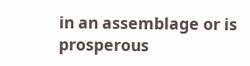in an assemblage or is prosperous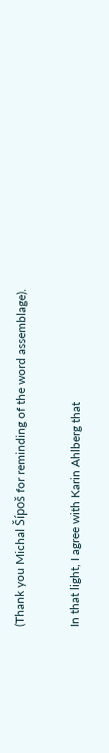(Thank you Michal Šípoš for reminding of the word assemblage).

In that light, I agree with Karin Ahlberg that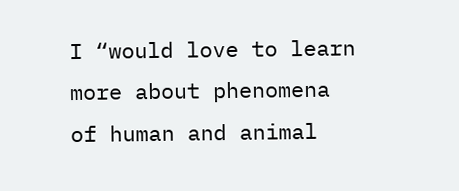I “would love to learn more about phenomena of human and animal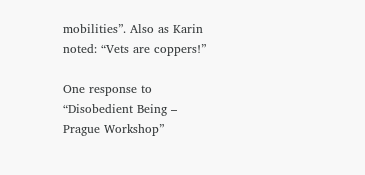mobilities”. Also as Karin noted: “Vets are coppers!”

One response to “Disobedient Being – Prague Workshop”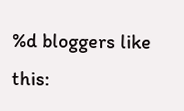%d bloggers like this: